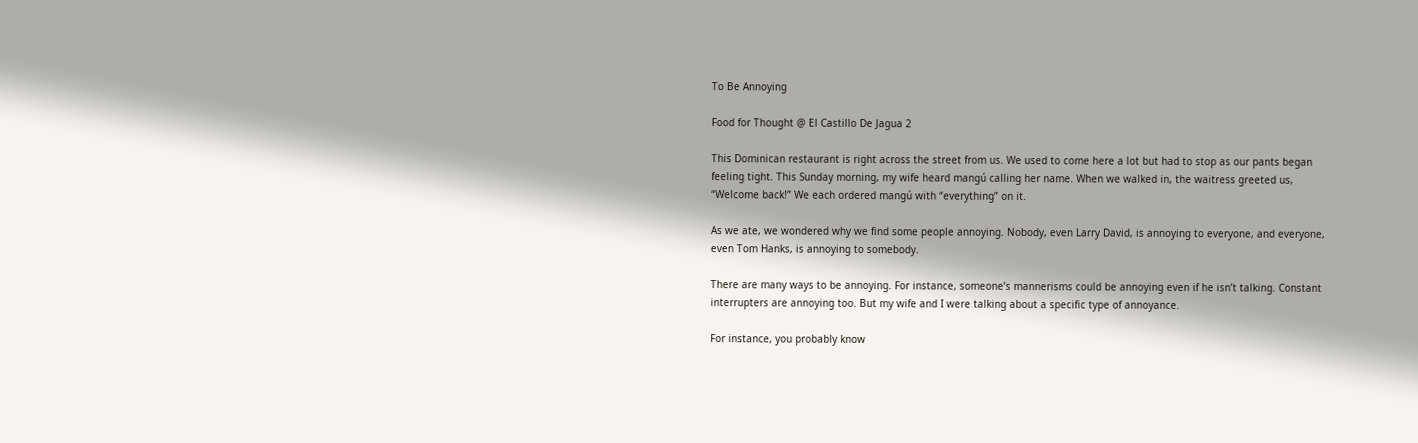To Be Annoying

Food for Thought @ El Castillo De Jagua 2

This Dominican restaurant is right across the street from us. We used to come here a lot but had to stop as our pants began feeling tight. This Sunday morning, my wife heard mangú calling her name. When we walked in, the waitress greeted us, “Welcome back!” We each ordered mangú with “everything” on it.

As we ate, we wondered why we find some people annoying. Nobody, even Larry David, is annoying to everyone, and everyone, even Tom Hanks, is annoying to somebody.

There are many ways to be annoying. For instance, someone’s mannerisms could be annoying even if he isn’t talking. Constant interrupters are annoying too. But my wife and I were talking about a specific type of annoyance.

For instance, you probably know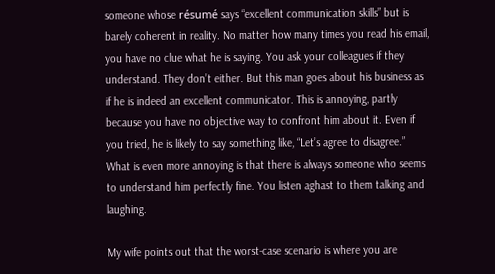someone whose résumé says “excellent communication skills” but is barely coherent in reality. No matter how many times you read his email, you have no clue what he is saying. You ask your colleagues if they understand. They don’t either. But this man goes about his business as if he is indeed an excellent communicator. This is annoying, partly because you have no objective way to confront him about it. Even if you tried, he is likely to say something like, “Let’s agree to disagree.” What is even more annoying is that there is always someone who seems to understand him perfectly fine. You listen aghast to them talking and laughing.

My wife points out that the worst-case scenario is where you are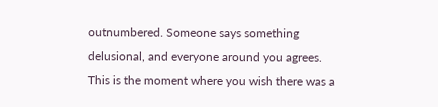outnumbered. Someone says something delusional, and everyone around you agrees. This is the moment where you wish there was a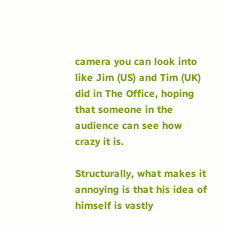camera you can look into like Jim (US) and Tim (UK) did in The Office, hoping that someone in the audience can see how crazy it is.

Structurally, what makes it annoying is that his idea of himself is vastly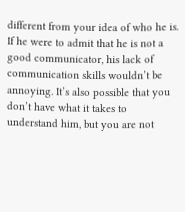different from your idea of who he is. If he were to admit that he is not a good communicator, his lack of communication skills wouldn’t be annoying. It’s also possible that you don’t have what it takes to understand him, but you are not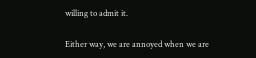willing to admit it.

Either way, we are annoyed when we are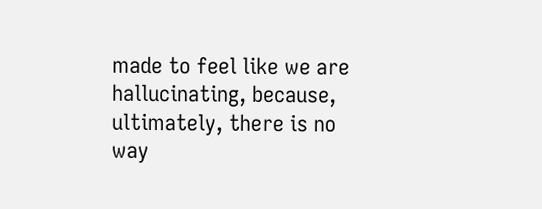made to feel like we are hallucinating, because, ultimately, there is no way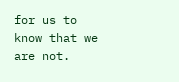for us to know that we are not.